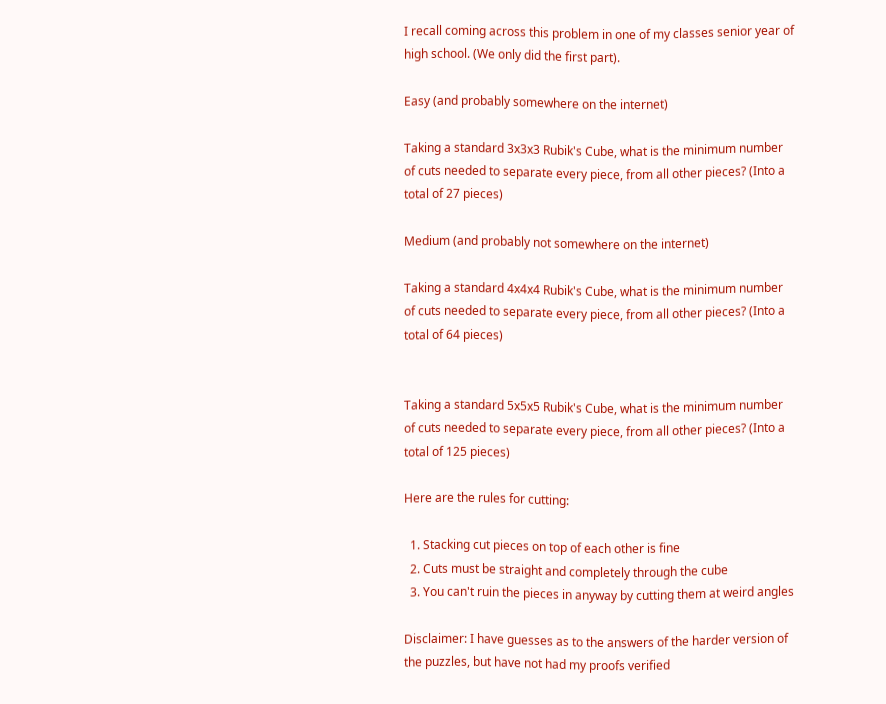I recall coming across this problem in one of my classes senior year of high school. (We only did the first part).

Easy (and probably somewhere on the internet)

Taking a standard 3x3x3 Rubik's Cube, what is the minimum number of cuts needed to separate every piece, from all other pieces? (Into a total of 27 pieces)

Medium (and probably not somewhere on the internet)

Taking a standard 4x4x4 Rubik's Cube, what is the minimum number of cuts needed to separate every piece, from all other pieces? (Into a total of 64 pieces)


Taking a standard 5x5x5 Rubik's Cube, what is the minimum number of cuts needed to separate every piece, from all other pieces? (Into a total of 125 pieces)

Here are the rules for cutting:

  1. Stacking cut pieces on top of each other is fine
  2. Cuts must be straight and completely through the cube
  3. You can't ruin the pieces in anyway by cutting them at weird angles

Disclaimer: I have guesses as to the answers of the harder version of the puzzles, but have not had my proofs verified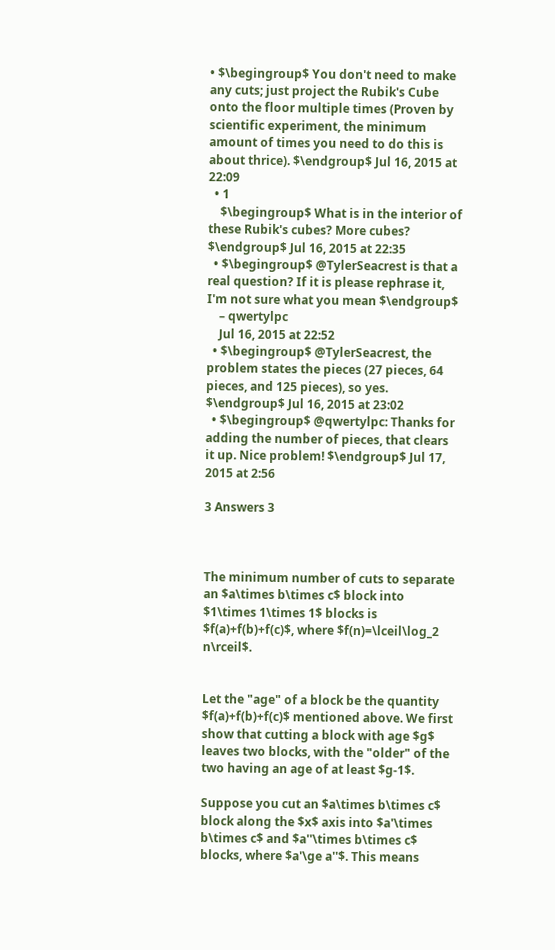• $\begingroup$ You don't need to make any cuts; just project the Rubik's Cube onto the floor multiple times (Proven by scientific experiment, the minimum amount of times you need to do this is about thrice). $\endgroup$ Jul 16, 2015 at 22:09
  • 1
    $\begingroup$ What is in the interior of these Rubik's cubes? More cubes? $\endgroup$ Jul 16, 2015 at 22:35
  • $\begingroup$ @TylerSeacrest is that a real question? If it is please rephrase it, I'm not sure what you mean $\endgroup$
    – qwertylpc
    Jul 16, 2015 at 22:52
  • $\begingroup$ @TylerSeacrest, the problem states the pieces (27 pieces, 64 pieces, and 125 pieces), so yes. $\endgroup$ Jul 16, 2015 at 23:02
  • $\begingroup$ @qwertylpc: Thanks for adding the number of pieces, that clears it up. Nice problem! $\endgroup$ Jul 17, 2015 at 2:56

3 Answers 3



The minimum number of cuts to separate an $a\times b\times c$ block into $1\times 1\times 1$ blocks is $f(a)+f(b)+f(c)$, where $f(n)=\lceil\log_2 n\rceil$.


Let the "age" of a block be the quantity $f(a)+f(b)+f(c)$ mentioned above. We first show that cutting a block with age $g$ leaves two blocks, with the "older" of the two having an age of at least $g-1$.

Suppose you cut an $a\times b\times c$ block along the $x$ axis into $a'\times b\times c$ and $a''\times b\times c$ blocks, where $a'\ge a''$. This means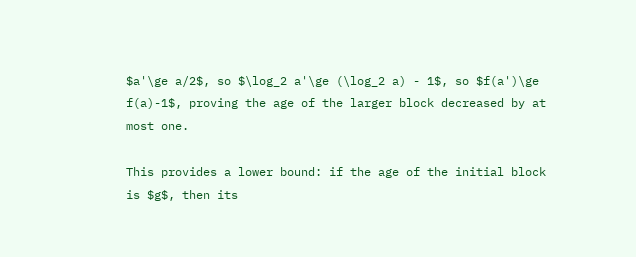$a'\ge a/2$, so $\log_2 a'\ge (\log_2 a) - 1$, so $f(a')\ge f(a)-1$, proving the age of the larger block decreased by at most one.

This provides a lower bound: if the age of the initial block is $g$, then its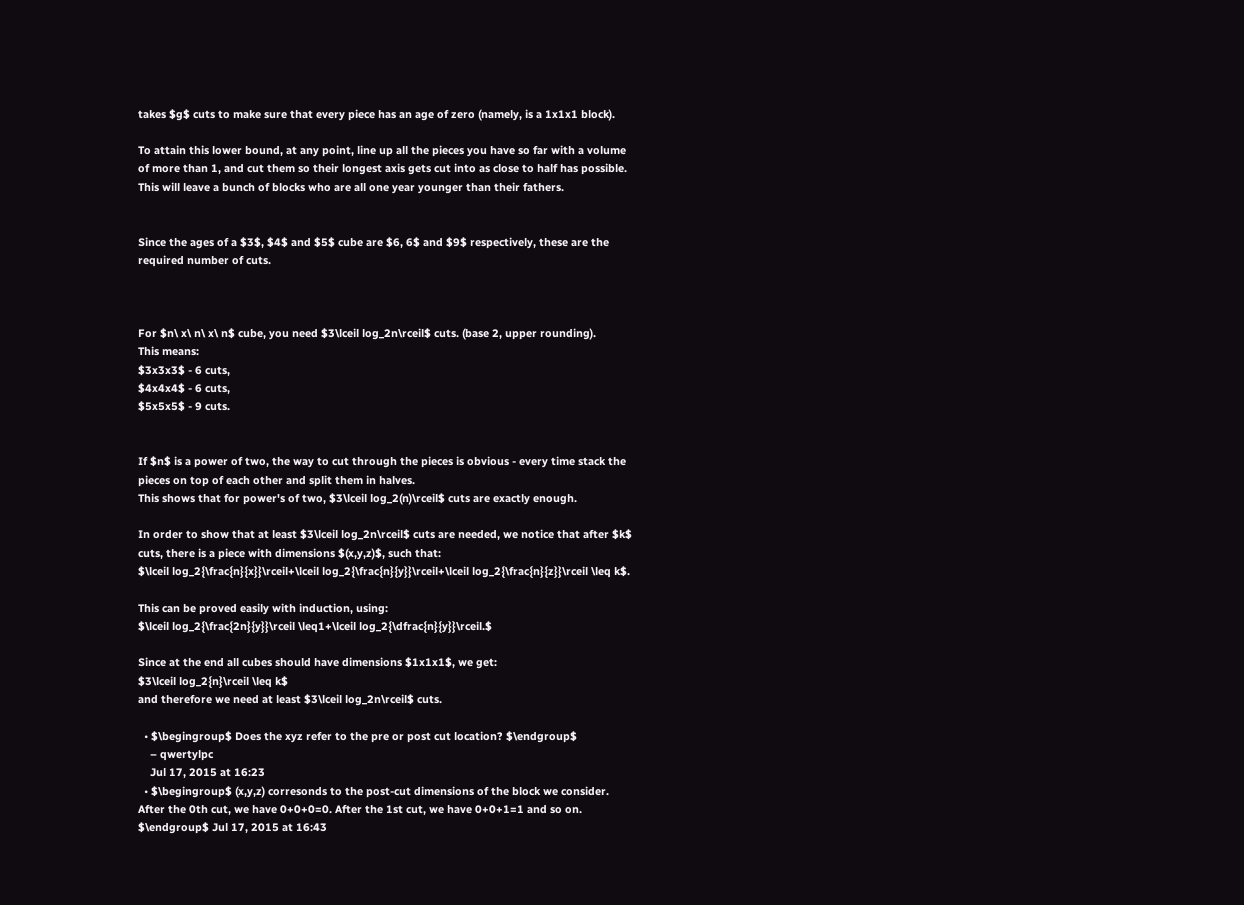takes $g$ cuts to make sure that every piece has an age of zero (namely, is a 1x1x1 block).

To attain this lower bound, at any point, line up all the pieces you have so far with a volume of more than 1, and cut them so their longest axis gets cut into as close to half has possible. This will leave a bunch of blocks who are all one year younger than their fathers.


Since the ages of a $3$, $4$ and $5$ cube are $6, 6$ and $9$ respectively, these are the required number of cuts.



For $n\ x\ n\ x\ n$ cube, you need $3\lceil log_2n\rceil$ cuts. (base 2, upper rounding).
This means:
$3x3x3$ - 6 cuts,
$4x4x4$ - 6 cuts,
$5x5x5$ - 9 cuts.


If $n$ is a power of two, the way to cut through the pieces is obvious - every time stack the pieces on top of each other and split them in halves.
This shows that for power's of two, $3\lceil log_2(n)\rceil$ cuts are exactly enough.

In order to show that at least $3\lceil log_2n\rceil$ cuts are needed, we notice that after $k$ cuts, there is a piece with dimensions $(x,y,z)$, such that:
$\lceil log_2{\frac{n}{x}}\rceil+\lceil log_2{\frac{n}{y}}\rceil+\lceil log_2{\frac{n}{z}}\rceil \leq k$.

This can be proved easily with induction, using:
$\lceil log_2{\frac{2n}{y}}\rceil \leq1+\lceil log_2{\dfrac{n}{y}}\rceil.$

Since at the end all cubes should have dimensions $1x1x1$, we get:
$3\lceil log_2{n}\rceil \leq k$
and therefore we need at least $3\lceil log_2n\rceil$ cuts.

  • $\begingroup$ Does the xyz refer to the pre or post cut location? $\endgroup$
    – qwertylpc
    Jul 17, 2015 at 16:23
  • $\begingroup$ (x,y,z) corresonds to the post-cut dimensions of the block we consider. After the 0th cut, we have 0+0+0=0. After the 1st cut, we have 0+0+1=1 and so on. $\endgroup$ Jul 17, 2015 at 16:43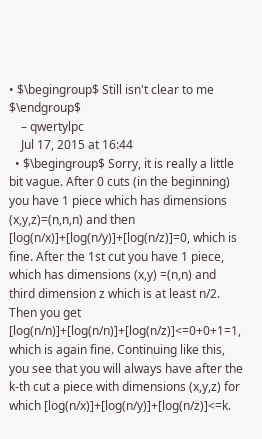• $\begingroup$ Still isn't clear to me $\endgroup$
    – qwertylpc
    Jul 17, 2015 at 16:44
  • $\begingroup$ Sorry, it is really a little bit vague. After 0 cuts (in the beginning) you have 1 piece which has dimensions (x,y,z)=(n,n,n) and then [log(n/x)]+[log(n/y)]+[log(n/z)]=0, which is fine. After the 1st cut you have 1 piece, which has dimensions (x,y) =(n,n) and third dimension z which is at least n/2. Then you get [log(n/n)]+[log(n/n)]+[log(n/z)]<=0+0+1=1, which is again fine. Continuing like this, you see that you will always have after the k-th cut a piece with dimensions (x,y,z) for which [log(n/x)]+[log(n/y)]+[log(n/z)]<=k.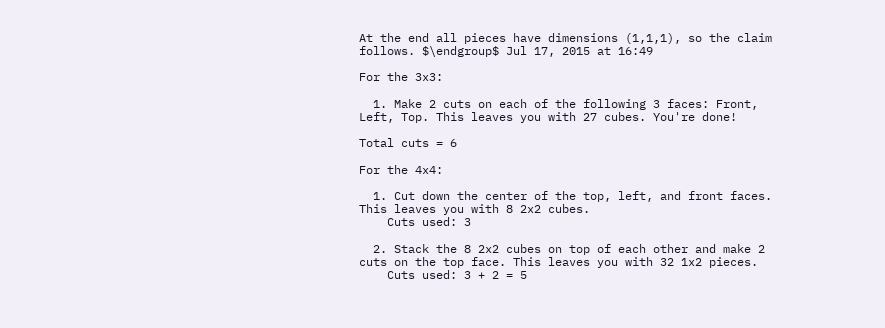At the end all pieces have dimensions (1,1,1), so the claim follows. $\endgroup$ Jul 17, 2015 at 16:49

For the 3x3:

  1. Make 2 cuts on each of the following 3 faces: Front, Left, Top. This leaves you with 27 cubes. You're done!

Total cuts = 6

For the 4x4:

  1. Cut down the center of the top, left, and front faces. This leaves you with 8 2x2 cubes.
    Cuts used: 3

  2. Stack the 8 2x2 cubes on top of each other and make 2 cuts on the top face. This leaves you with 32 1x2 pieces.
    Cuts used: 3 + 2 = 5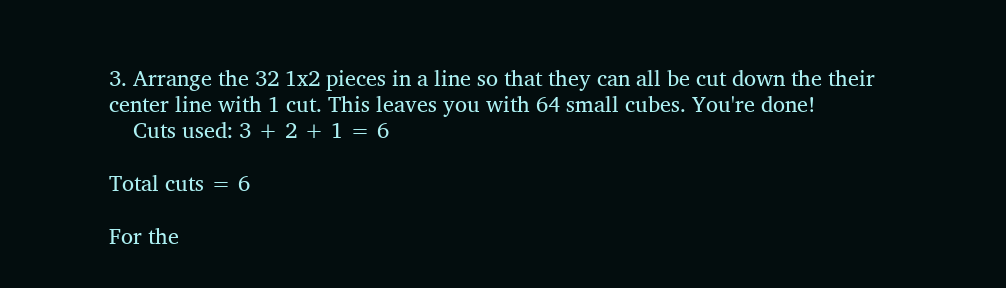3. Arrange the 32 1x2 pieces in a line so that they can all be cut down the their center line with 1 cut. This leaves you with 64 small cubes. You're done!
    Cuts used: 3 + 2 + 1 = 6

Total cuts = 6

For the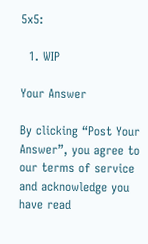5x5:

  1. WIP

Your Answer

By clicking “Post Your Answer”, you agree to our terms of service and acknowledge you have read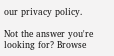our privacy policy.

Not the answer you're looking for? Browse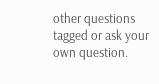other questions tagged or ask your own question.